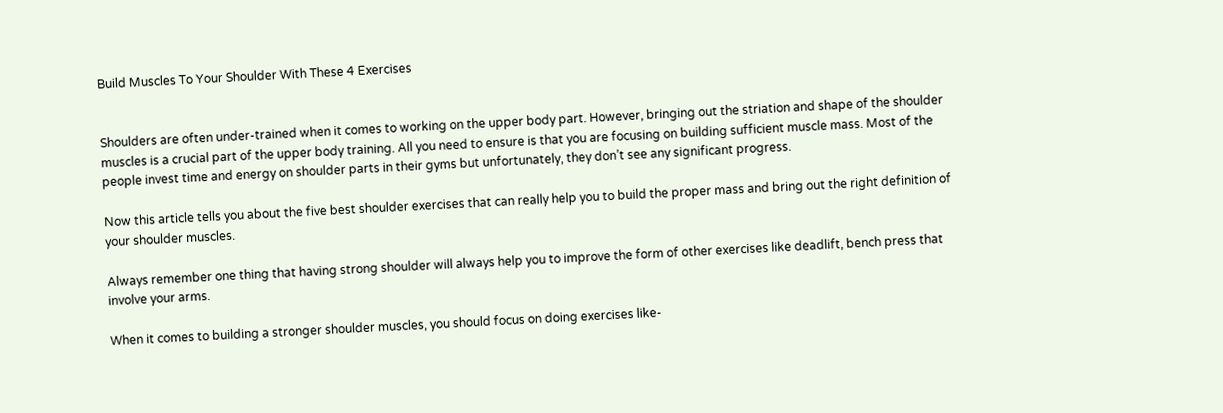Build Muscles To Your Shoulder With These 4 Exercises


Shoulders are often under-trained when it comes to working on the upper body part. However, bringing out the striation and shape of the shoulder muscles is a crucial part of the upper body training. All you need to ensure is that you are focusing on building sufficient muscle mass. Most of the people invest time and energy on shoulder parts in their gyms but unfortunately, they don’t see any significant progress.

Now this article tells you about the five best shoulder exercises that can really help you to build the proper mass and bring out the right definition of your shoulder muscles.

Always remember one thing that having strong shoulder will always help you to improve the form of other exercises like deadlift, bench press that involve your arms.

When it comes to building a stronger shoulder muscles, you should focus on doing exercises like-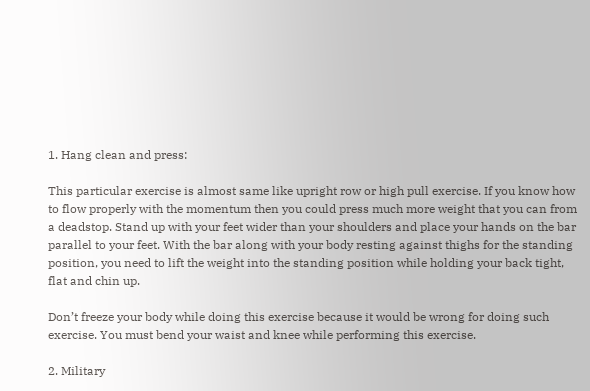1. Hang clean and press:

This particular exercise is almost same like upright row or high pull exercise. If you know how to flow properly with the momentum then you could press much more weight that you can from a deadstop. Stand up with your feet wider than your shoulders and place your hands on the bar parallel to your feet. With the bar along with your body resting against thighs for the standing position, you need to lift the weight into the standing position while holding your back tight, flat and chin up.

Don’t freeze your body while doing this exercise because it would be wrong for doing such exercise. You must bend your waist and knee while performing this exercise.

2. Military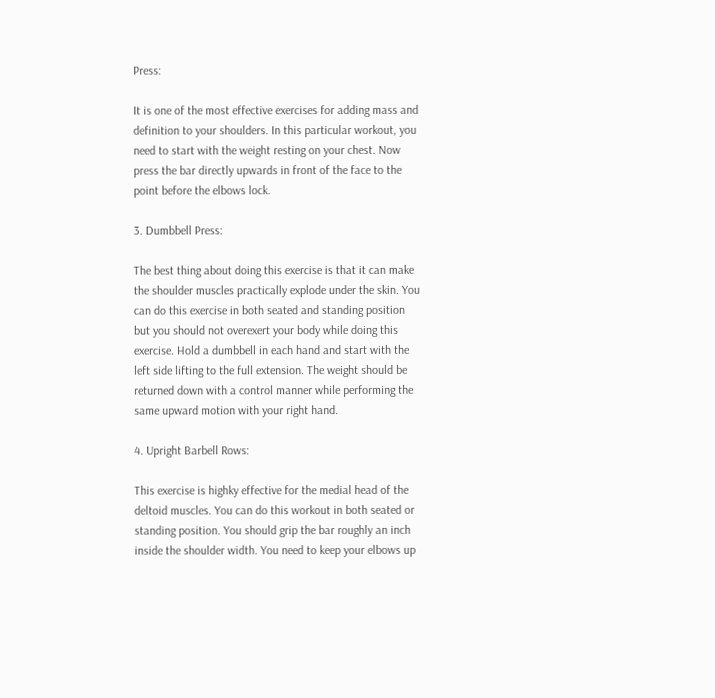Press:

It is one of the most effective exercises for adding mass and definition to your shoulders. In this particular workout, you need to start with the weight resting on your chest. Now press the bar directly upwards in front of the face to the point before the elbows lock.

3. Dumbbell Press:

The best thing about doing this exercise is that it can make the shoulder muscles practically explode under the skin. You can do this exercise in both seated and standing position but you should not overexert your body while doing this exercise. Hold a dumbbell in each hand and start with the left side lifting to the full extension. The weight should be returned down with a control manner while performing the same upward motion with your right hand.

4. Upright Barbell Rows:

This exercise is highky effective for the medial head of the deltoid muscles. You can do this workout in both seated or standing position. You should grip the bar roughly an inch inside the shoulder width. You need to keep your elbows up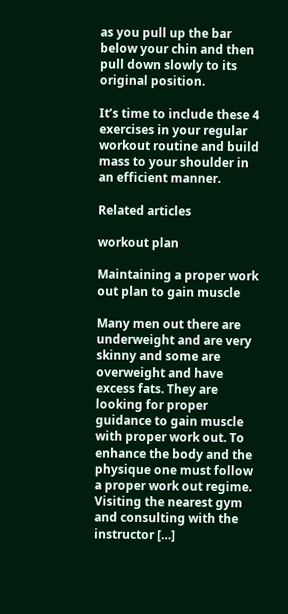as you pull up the bar below your chin and then pull down slowly to its original position.

It’s time to include these 4 exercises in your regular workout routine and build mass to your shoulder in an efficient manner.

Related articles

workout plan

Maintaining a proper work out plan to gain muscle

Many men out there are underweight and are very skinny and some are overweight and have excess fats. They are looking for proper guidance to gain muscle with proper work out. To enhance the body and the physique one must follow a proper work out regime. Visiting the nearest gym and consulting with the instructor […]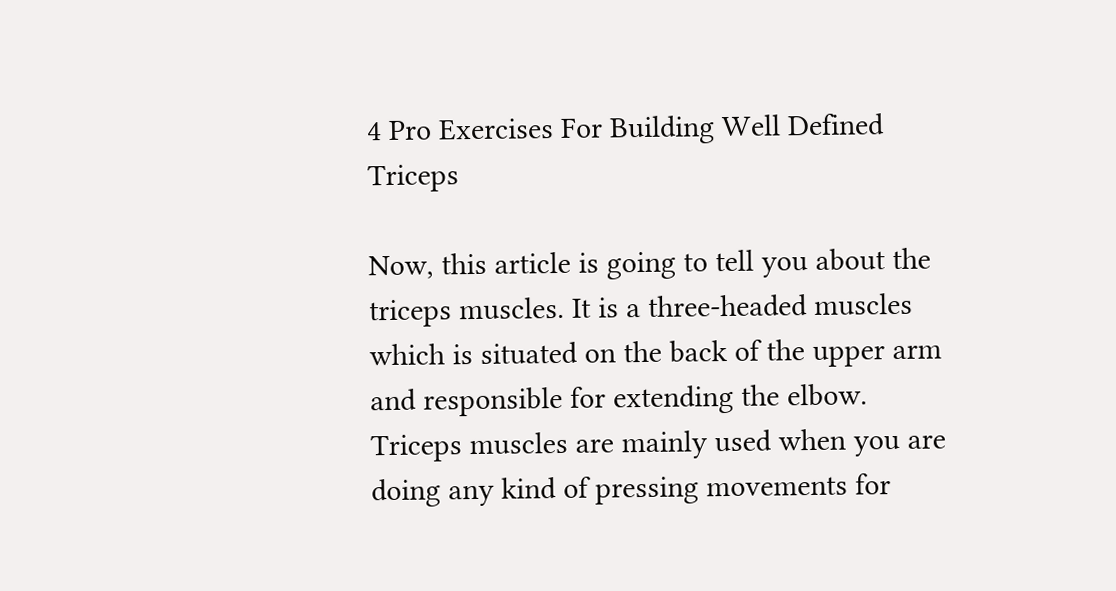4 Pro Exercises For Building Well Defined Triceps

Now, this article is going to tell you about the triceps muscles. It is a three-headed muscles which is situated on the back of the upper arm and responsible for extending the elbow. Triceps muscles are mainly used when you are doing any kind of pressing movements for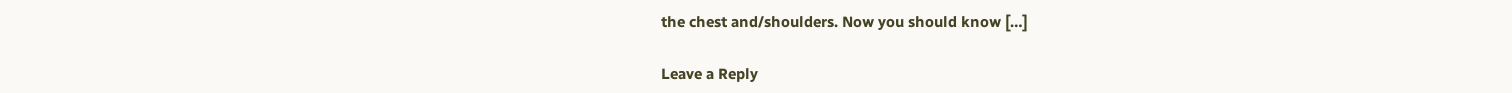the chest and/shoulders. Now you should know […]

Leave a Reply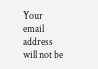Your email address will not be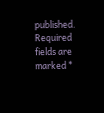published. Required fields are marked *